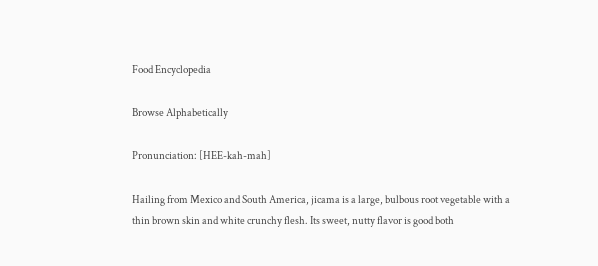Food Encyclopedia

Browse Alphabetically

Pronunciation: [HEE-kah-mah]

Hailing from Mexico and South America, jicama is a large, bulbous root vegetable with a thin brown skin and white crunchy flesh. Its sweet, nutty flavor is good both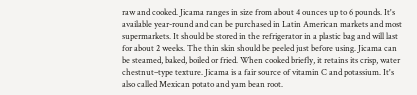raw and cooked. Jicama ranges in size from about 4 ounces up to 6 pounds. It's available year-round and can be purchased in Latin American markets and most supermarkets. It should be stored in the refrigerator in a plastic bag and will last for about 2 weeks. The thin skin should be peeled just before using. Jicama can be steamed, baked, boiled or fried. When cooked briefly, it retains its crisp, water chestnut–type texture. Jicama is a fair source of vitamin C and potassium. It's also called Mexican potato and yam bean root.